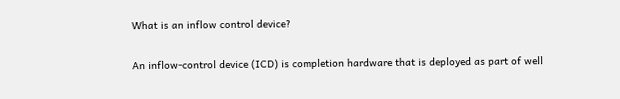What is an inflow control device?

An inflow-control device (ICD) is completion hardware that is deployed as part of well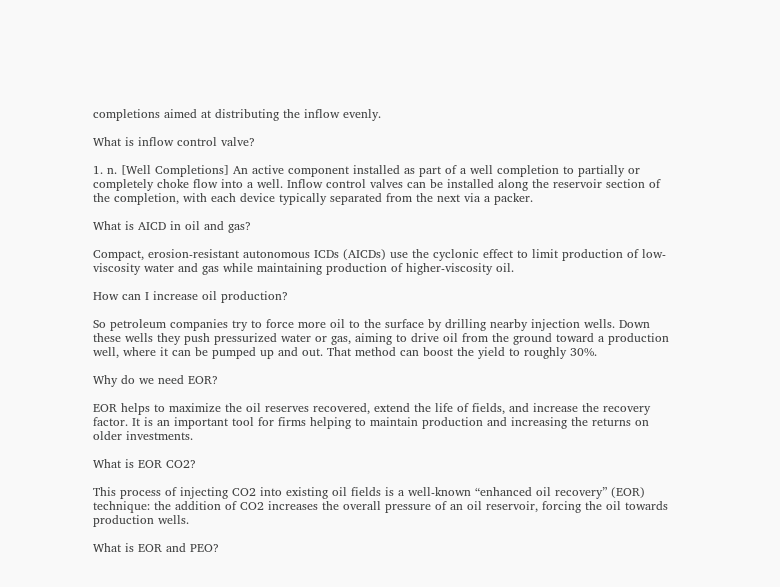completions aimed at distributing the inflow evenly.

What is inflow control valve?

1. n. [Well Completions] An active component installed as part of a well completion to partially or completely choke flow into a well. Inflow control valves can be installed along the reservoir section of the completion, with each device typically separated from the next via a packer.

What is AICD in oil and gas?

Compact, erosion-resistant autonomous ICDs (AICDs) use the cyclonic effect to limit production of low-viscosity water and gas while maintaining production of higher-viscosity oil.

How can I increase oil production?

So petroleum companies try to force more oil to the surface by drilling nearby injection wells. Down these wells they push pressurized water or gas, aiming to drive oil from the ground toward a production well, where it can be pumped up and out. That method can boost the yield to roughly 30%.

Why do we need EOR?

EOR helps to maximize the oil reserves recovered, extend the life of fields, and increase the recovery factor. It is an important tool for firms helping to maintain production and increasing the returns on older investments.

What is EOR CO2?

This process of injecting CO2 into existing oil fields is a well-known “enhanced oil recovery” (EOR) technique: the addition of CO2 increases the overall pressure of an oil reservoir, forcing the oil towards production wells.

What is EOR and PEO?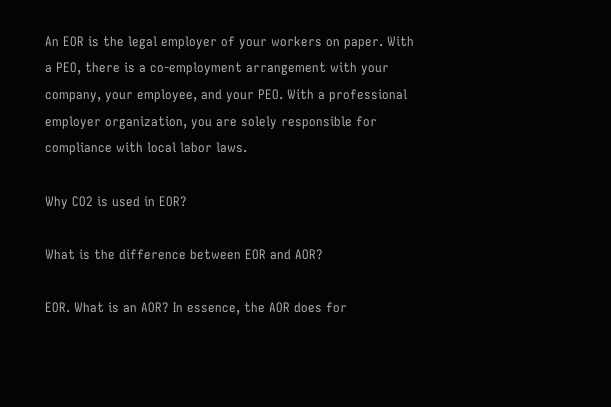An EOR is the legal employer of your workers on paper. With a PEO, there is a co-employment arrangement with your company, your employee, and your PEO. With a professional employer organization, you are solely responsible for compliance with local labor laws.

Why CO2 is used in EOR?

What is the difference between EOR and AOR?

EOR. What is an AOR? In essence, the AOR does for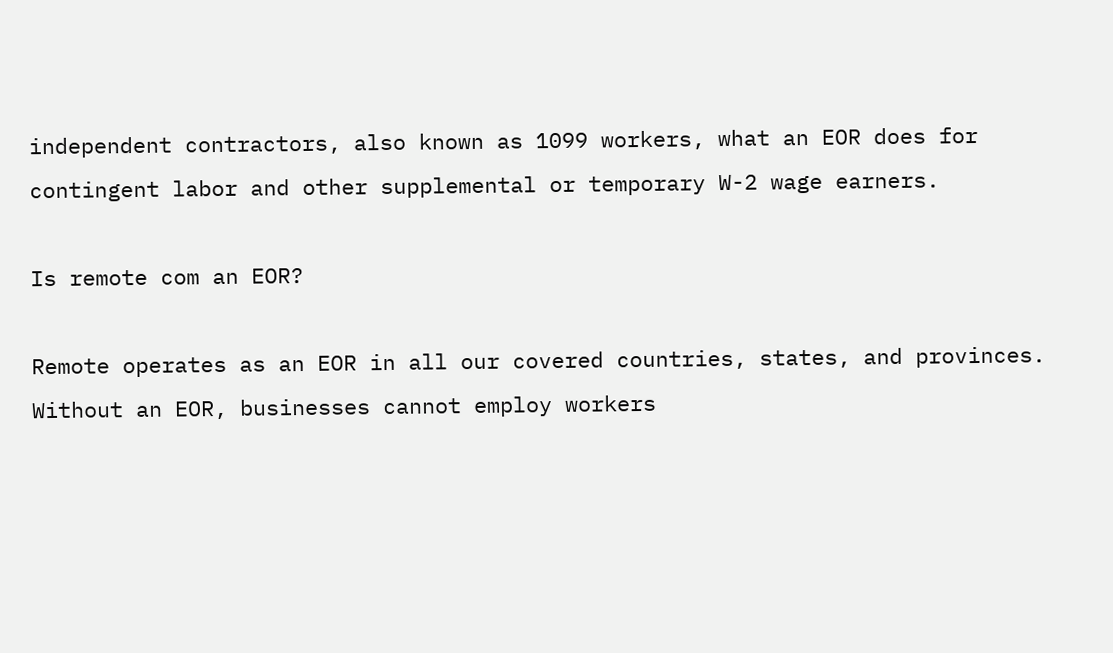independent contractors, also known as 1099 workers, what an EOR does for contingent labor and other supplemental or temporary W-2 wage earners.

Is remote com an EOR?

Remote operates as an EOR in all our covered countries, states, and provinces. Without an EOR, businesses cannot employ workers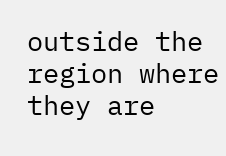outside the region where they are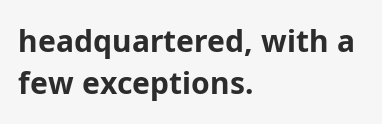headquartered, with a few exceptions.